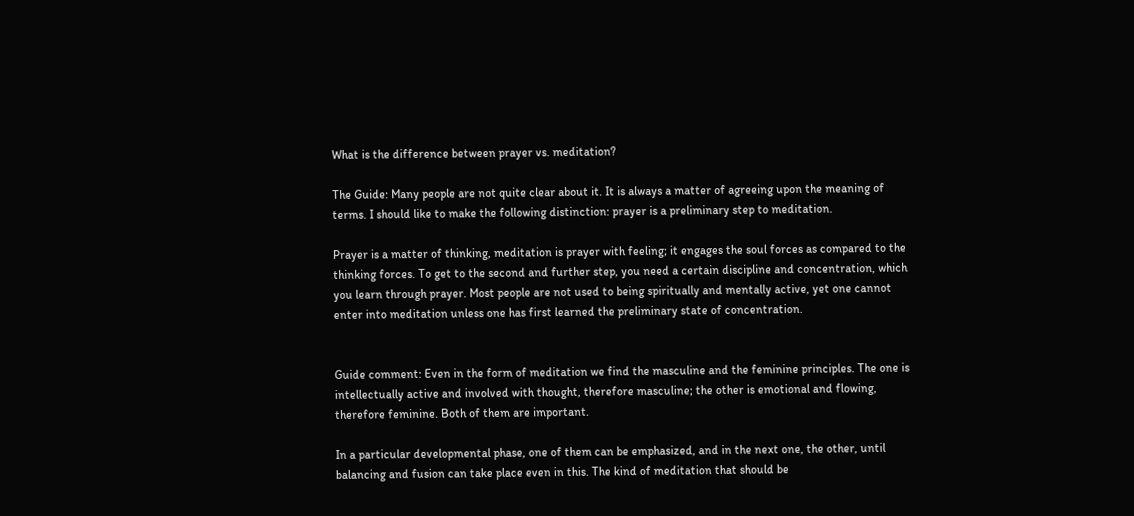What is the difference between prayer vs. meditation?

The Guide: Many people are not quite clear about it. It is always a matter of agreeing upon the meaning of terms. I should like to make the following distinction: prayer is a preliminary step to meditation.

Prayer is a matter of thinking, meditation is prayer with feeling; it engages the soul forces as compared to the thinking forces. To get to the second and further step, you need a certain discipline and concentration, which you learn through prayer. Most people are not used to being spiritually and mentally active, yet one cannot enter into meditation unless one has first learned the preliminary state of concentration.


Guide comment: Even in the form of meditation we find the masculine and the feminine principles. The one is intellectually active and involved with thought, therefore masculine; the other is emotional and flowing, therefore feminine. Both of them are important.

In a particular developmental phase, one of them can be emphasized, and in the next one, the other, until balancing and fusion can take place even in this. The kind of meditation that should be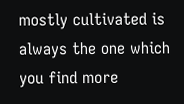mostly cultivated is always the one which you find more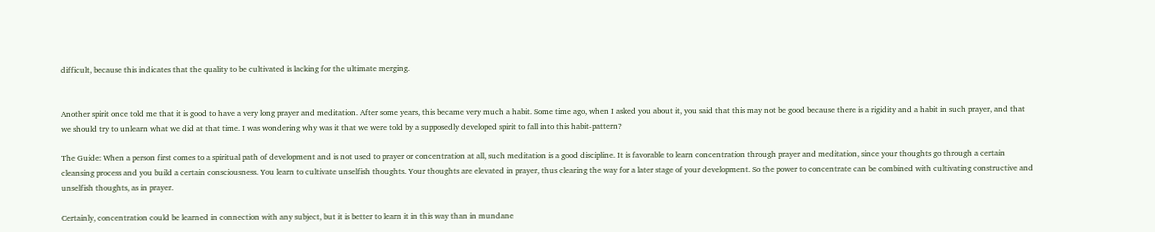difficult, because this indicates that the quality to be cultivated is lacking for the ultimate merging.


Another spirit once told me that it is good to have a very long prayer and meditation. After some years, this became very much a habit. Some time ago, when I asked you about it, you said that this may not be good because there is a rigidity and a habit in such prayer, and that we should try to unlearn what we did at that time. I was wondering why was it that we were told by a supposedly developed spirit to fall into this habit-pattern?

The Guide: When a person first comes to a spiritual path of development and is not used to prayer or concentration at all, such meditation is a good discipline. It is favorable to learn concentration through prayer and meditation, since your thoughts go through a certain cleansing process and you build a certain consciousness. You learn to cultivate unselfish thoughts. Your thoughts are elevated in prayer, thus clearing the way for a later stage of your development. So the power to concentrate can be combined with cultivating constructive and unselfish thoughts, as in prayer.

Certainly, concentration could be learned in connection with any subject, but it is better to learn it in this way than in mundane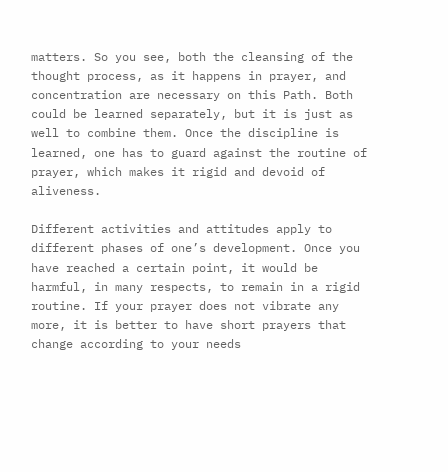matters. So you see, both the cleansing of the thought process, as it happens in prayer, and concentration are necessary on this Path. Both could be learned separately, but it is just as well to combine them. Once the discipline is learned, one has to guard against the routine of prayer, which makes it rigid and devoid of aliveness.

Different activities and attitudes apply to different phases of one’s development. Once you have reached a certain point, it would be harmful, in many respects, to remain in a rigid routine. If your prayer does not vibrate any more, it is better to have short prayers that change according to your needs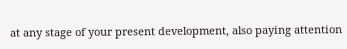at any stage of your present development, also paying attention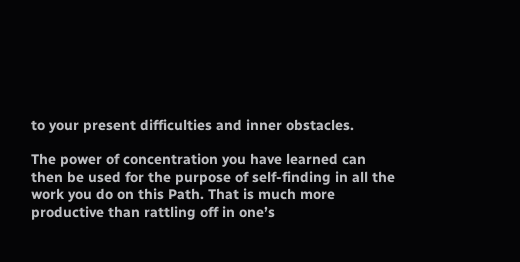to your present difficulties and inner obstacles.

The power of concentration you have learned can then be used for the purpose of self-finding in all the work you do on this Path. That is much more productive than rattling off in one’s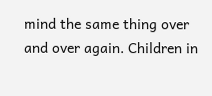mind the same thing over and over again. Children in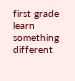first grade learn something different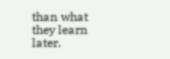than what they learn later.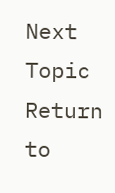Next Topic
Return to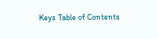Keys Table of Contents